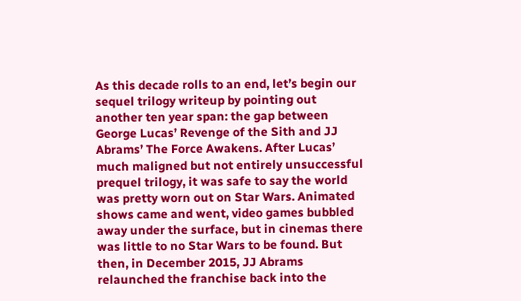As this decade rolls to an end, let’s begin our sequel trilogy writeup by pointing out another ten year span: the gap between George Lucas’ Revenge of the Sith and JJ Abrams’ The Force Awakens. After Lucas’ much maligned but not entirely unsuccessful prequel trilogy, it was safe to say the world was pretty worn out on Star Wars. Animated shows came and went, video games bubbled away under the surface, but in cinemas there was little to no Star Wars to be found. But then, in December 2015, JJ Abrams relaunched the franchise back into the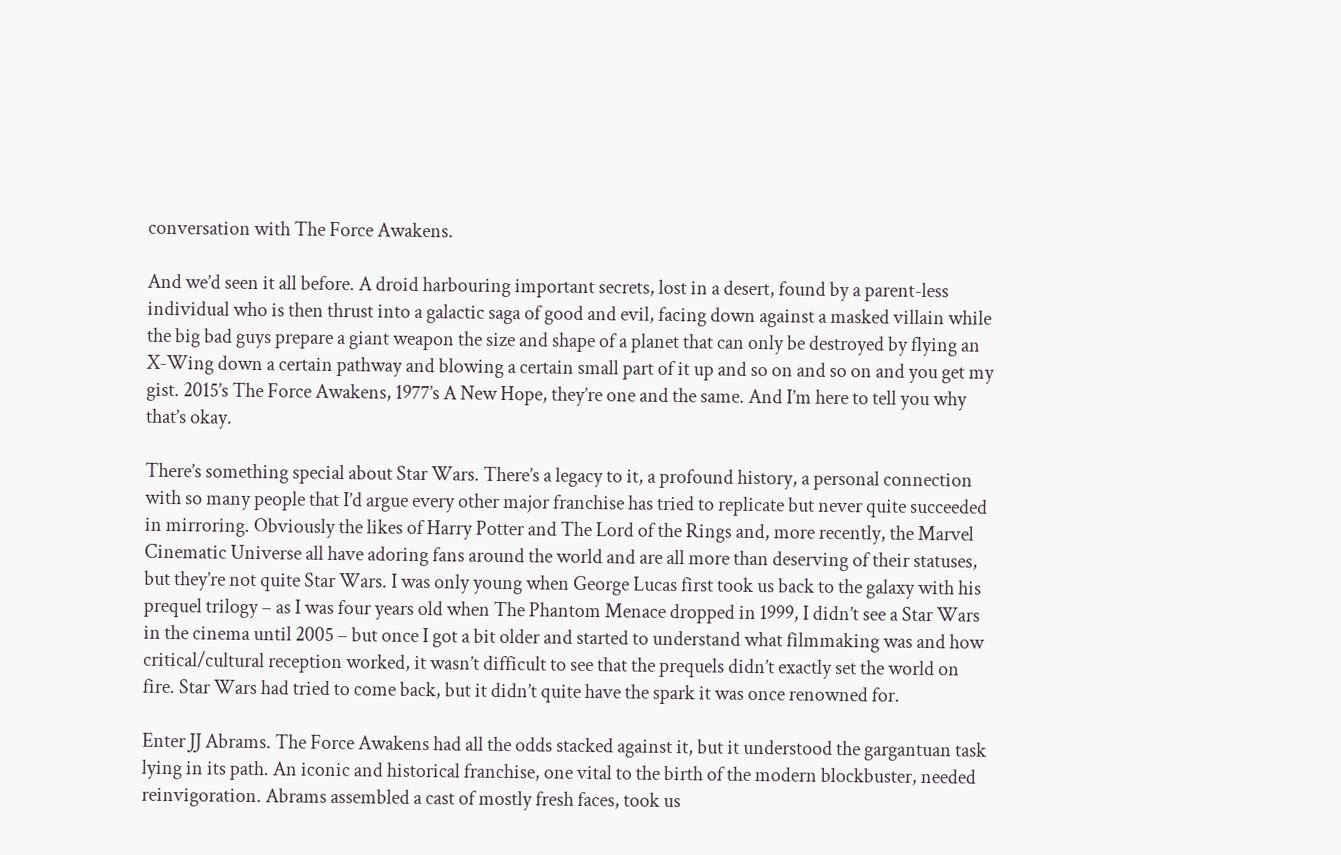conversation with The Force Awakens.

And we’d seen it all before. A droid harbouring important secrets, lost in a desert, found by a parent-less individual who is then thrust into a galactic saga of good and evil, facing down against a masked villain while the big bad guys prepare a giant weapon the size and shape of a planet that can only be destroyed by flying an X-Wing down a certain pathway and blowing a certain small part of it up and so on and so on and you get my gist. 2015’s The Force Awakens, 1977’s A New Hope, they’re one and the same. And I’m here to tell you why that’s okay.

There’s something special about Star Wars. There’s a legacy to it, a profound history, a personal connection with so many people that I’d argue every other major franchise has tried to replicate but never quite succeeded in mirroring. Obviously the likes of Harry Potter and The Lord of the Rings and, more recently, the Marvel Cinematic Universe all have adoring fans around the world and are all more than deserving of their statuses, but they’re not quite Star Wars. I was only young when George Lucas first took us back to the galaxy with his prequel trilogy – as I was four years old when The Phantom Menace dropped in 1999, I didn’t see a Star Wars in the cinema until 2005 – but once I got a bit older and started to understand what filmmaking was and how critical/cultural reception worked, it wasn’t difficult to see that the prequels didn’t exactly set the world on fire. Star Wars had tried to come back, but it didn’t quite have the spark it was once renowned for.

Enter JJ Abrams. The Force Awakens had all the odds stacked against it, but it understood the gargantuan task lying in its path. An iconic and historical franchise, one vital to the birth of the modern blockbuster, needed reinvigoration. Abrams assembled a cast of mostly fresh faces, took us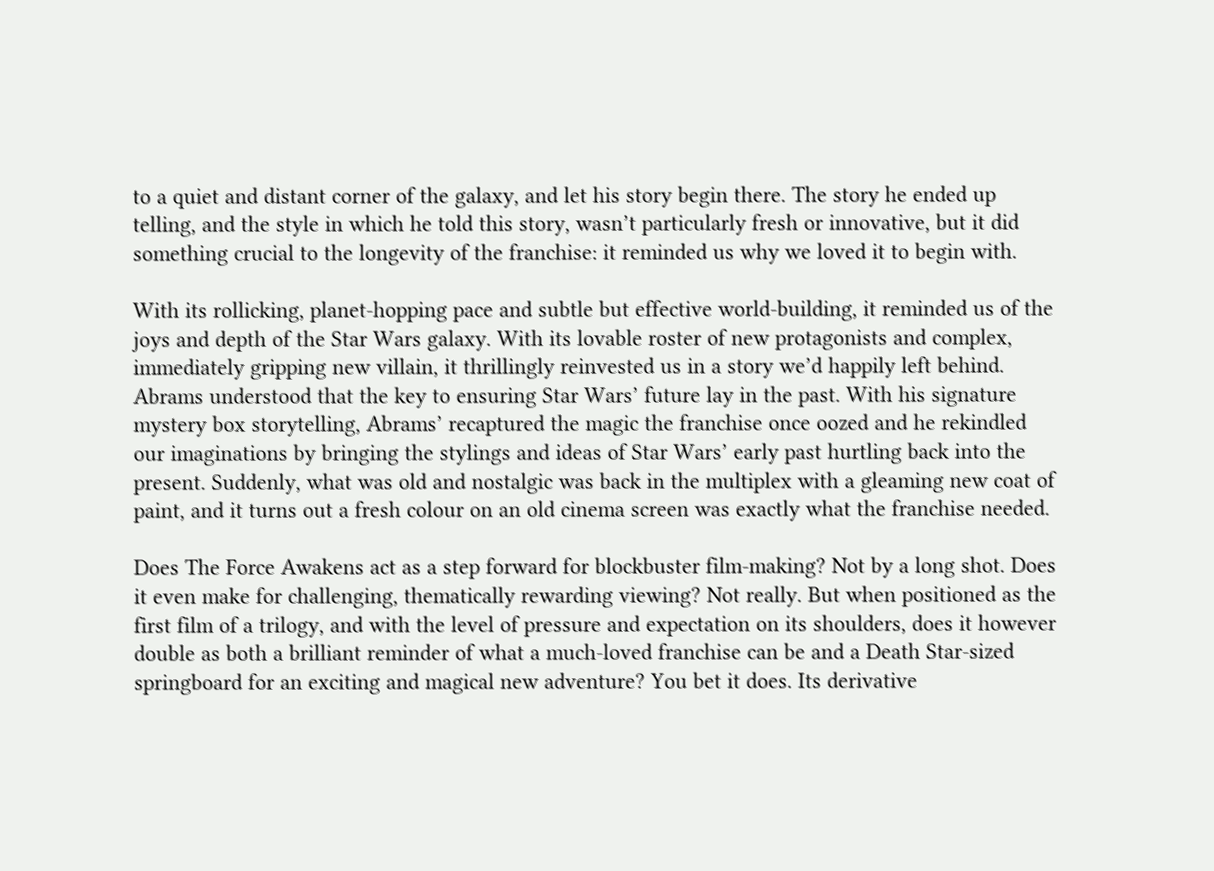to a quiet and distant corner of the galaxy, and let his story begin there. The story he ended up telling, and the style in which he told this story, wasn’t particularly fresh or innovative, but it did something crucial to the longevity of the franchise: it reminded us why we loved it to begin with.

With its rollicking, planet-hopping pace and subtle but effective world-building, it reminded us of the joys and depth of the Star Wars galaxy. With its lovable roster of new protagonists and complex, immediately gripping new villain, it thrillingly reinvested us in a story we’d happily left behind. Abrams understood that the key to ensuring Star Wars’ future lay in the past. With his signature mystery box storytelling, Abrams’ recaptured the magic the franchise once oozed and he rekindled our imaginations by bringing the stylings and ideas of Star Wars’ early past hurtling back into the present. Suddenly, what was old and nostalgic was back in the multiplex with a gleaming new coat of paint, and it turns out a fresh colour on an old cinema screen was exactly what the franchise needed.

Does The Force Awakens act as a step forward for blockbuster film-making? Not by a long shot. Does it even make for challenging, thematically rewarding viewing? Not really. But when positioned as the first film of a trilogy, and with the level of pressure and expectation on its shoulders, does it however double as both a brilliant reminder of what a much-loved franchise can be and a Death Star-sized springboard for an exciting and magical new adventure? You bet it does. Its derivative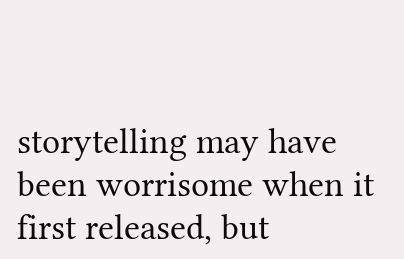storytelling may have been worrisome when it first released, but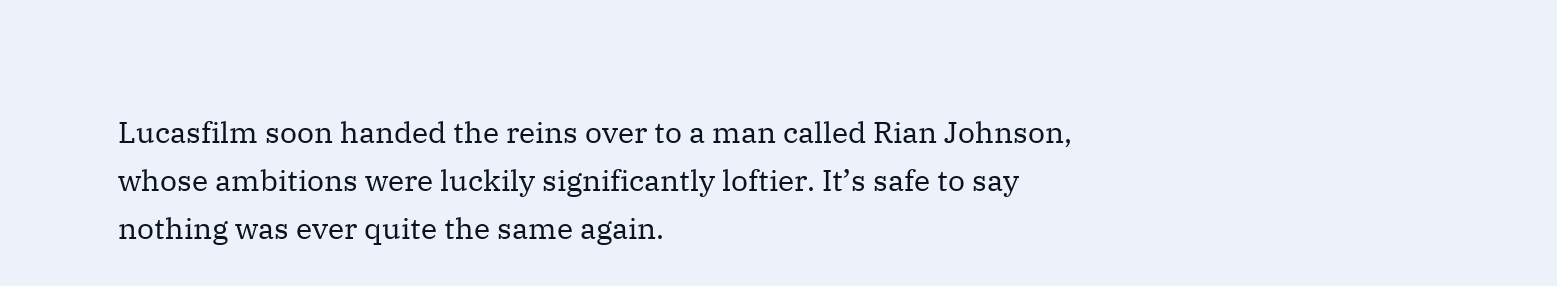Lucasfilm soon handed the reins over to a man called Rian Johnson, whose ambitions were luckily significantly loftier. It’s safe to say nothing was ever quite the same again.